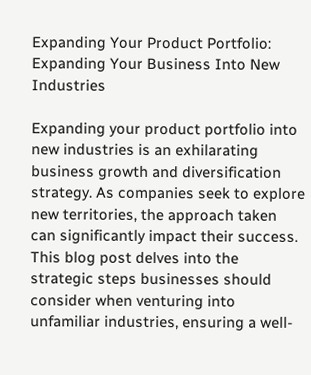Expanding Your Product Portfolio: Expanding Your Business Into New Industries

Expanding your product portfolio into new industries is an exhilarating business growth and diversification strategy. As companies seek to explore new territories, the approach taken can significantly impact their success. This blog post delves into the strategic steps businesses should consider when venturing into unfamiliar industries, ensuring a well-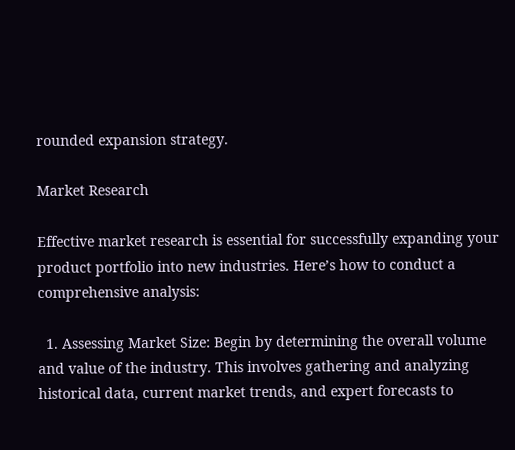rounded expansion strategy.

Market Research

Effective market research is essential for successfully expanding your product portfolio into new industries. Here’s how to conduct a comprehensive analysis:

  1. Assessing Market Size: Begin by determining the overall volume and value of the industry. This involves gathering and analyzing historical data, current market trends, and expert forecasts to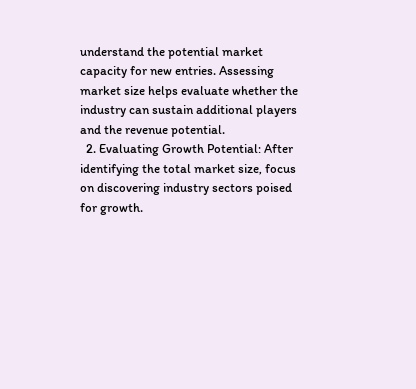understand the potential market capacity for new entries. Assessing market size helps evaluate whether the industry can sustain additional players and the revenue potential.
  2. Evaluating Growth Potential: After identifying the total market size, focus on discovering industry sectors poised for growth.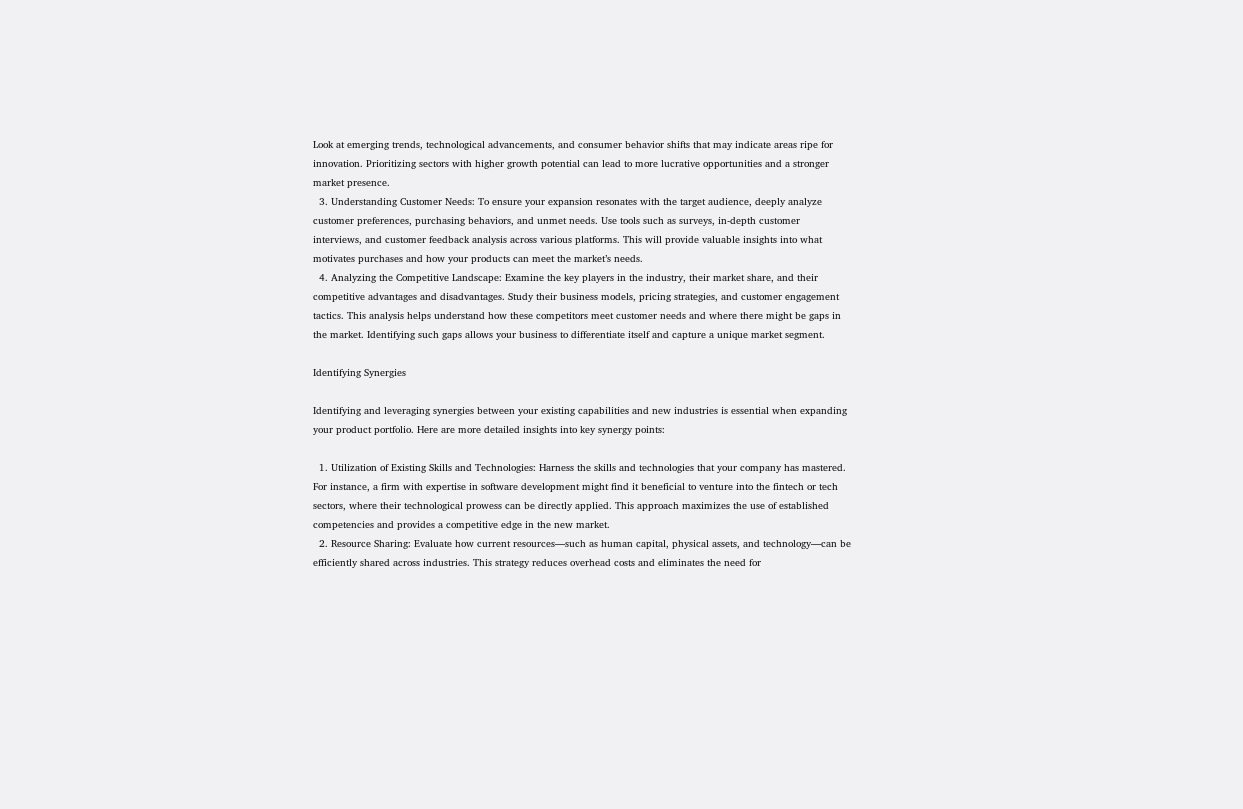Look at emerging trends, technological advancements, and consumer behavior shifts that may indicate areas ripe for innovation. Prioritizing sectors with higher growth potential can lead to more lucrative opportunities and a stronger market presence.
  3. Understanding Customer Needs: To ensure your expansion resonates with the target audience, deeply analyze customer preferences, purchasing behaviors, and unmet needs. Use tools such as surveys, in-depth customer interviews, and customer feedback analysis across various platforms. This will provide valuable insights into what motivates purchases and how your products can meet the market’s needs.
  4. Analyzing the Competitive Landscape: Examine the key players in the industry, their market share, and their competitive advantages and disadvantages. Study their business models, pricing strategies, and customer engagement tactics. This analysis helps understand how these competitors meet customer needs and where there might be gaps in the market. Identifying such gaps allows your business to differentiate itself and capture a unique market segment.

Identifying Synergies

Identifying and leveraging synergies between your existing capabilities and new industries is essential when expanding your product portfolio. Here are more detailed insights into key synergy points:

  1. Utilization of Existing Skills and Technologies: Harness the skills and technologies that your company has mastered. For instance, a firm with expertise in software development might find it beneficial to venture into the fintech or tech sectors, where their technological prowess can be directly applied. This approach maximizes the use of established competencies and provides a competitive edge in the new market.
  2. Resource Sharing: Evaluate how current resources—such as human capital, physical assets, and technology—can be efficiently shared across industries. This strategy reduces overhead costs and eliminates the need for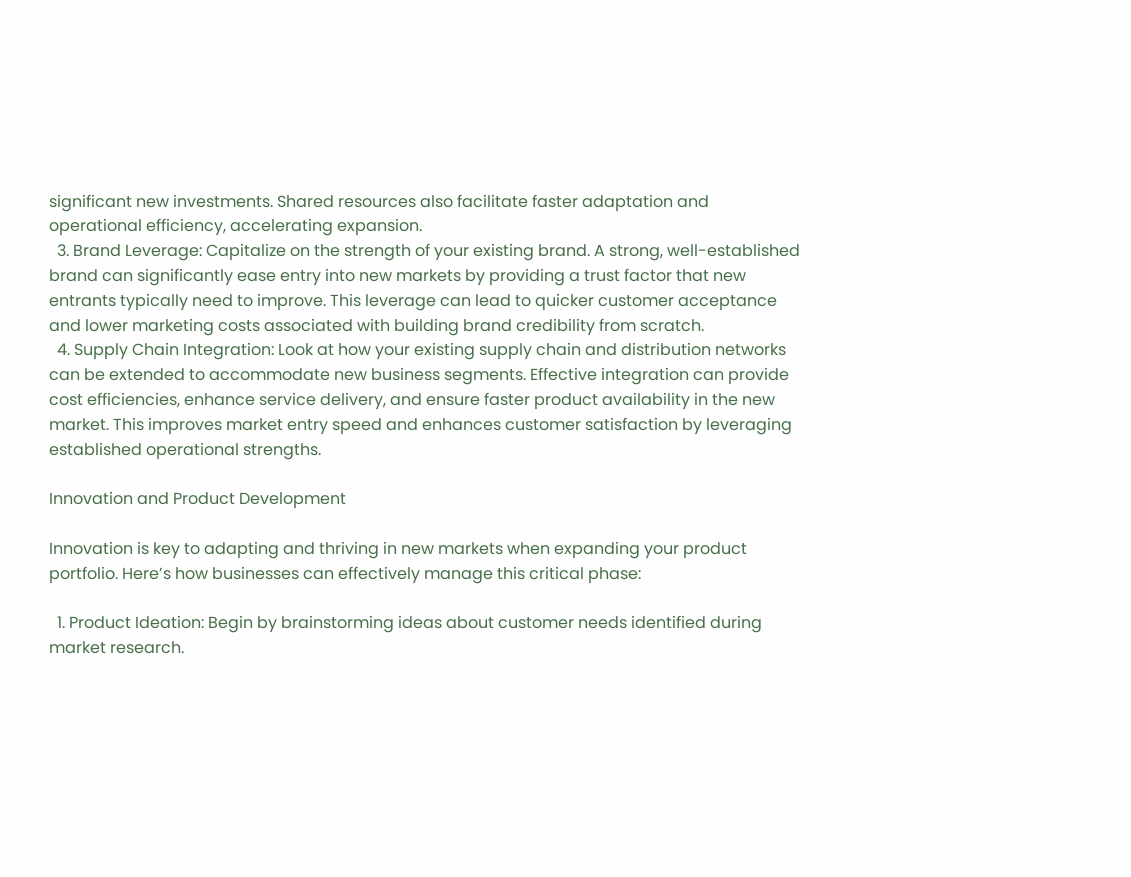significant new investments. Shared resources also facilitate faster adaptation and operational efficiency, accelerating expansion.
  3. Brand Leverage: Capitalize on the strength of your existing brand. A strong, well-established brand can significantly ease entry into new markets by providing a trust factor that new entrants typically need to improve. This leverage can lead to quicker customer acceptance and lower marketing costs associated with building brand credibility from scratch.
  4. Supply Chain Integration: Look at how your existing supply chain and distribution networks can be extended to accommodate new business segments. Effective integration can provide cost efficiencies, enhance service delivery, and ensure faster product availability in the new market. This improves market entry speed and enhances customer satisfaction by leveraging established operational strengths.

Innovation and Product Development

Innovation is key to adapting and thriving in new markets when expanding your product portfolio. Here’s how businesses can effectively manage this critical phase:

  1. Product Ideation: Begin by brainstorming ideas about customer needs identified during market research.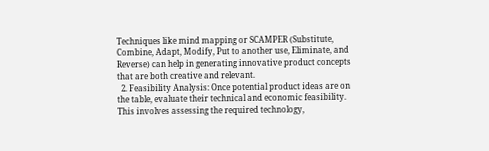Techniques like mind mapping or SCAMPER (Substitute, Combine, Adapt, Modify, Put to another use, Eliminate, and Reverse) can help in generating innovative product concepts that are both creative and relevant.
  2. Feasibility Analysis: Once potential product ideas are on the table, evaluate their technical and economic feasibility. This involves assessing the required technology,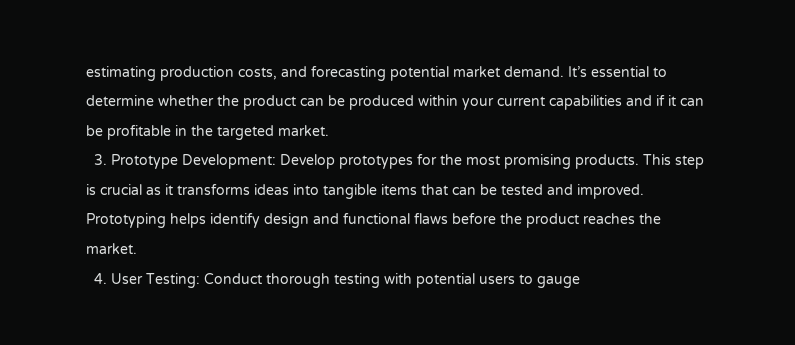estimating production costs, and forecasting potential market demand. It’s essential to determine whether the product can be produced within your current capabilities and if it can be profitable in the targeted market.
  3. Prototype Development: Develop prototypes for the most promising products. This step is crucial as it transforms ideas into tangible items that can be tested and improved. Prototyping helps identify design and functional flaws before the product reaches the market.
  4. User Testing: Conduct thorough testing with potential users to gauge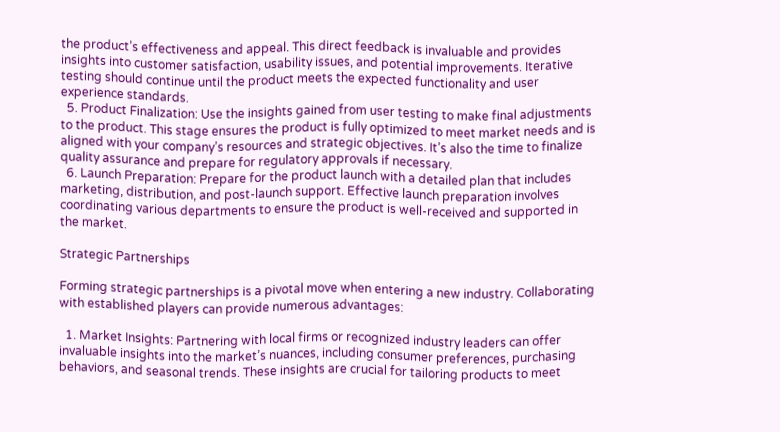the product’s effectiveness and appeal. This direct feedback is invaluable and provides insights into customer satisfaction, usability issues, and potential improvements. Iterative testing should continue until the product meets the expected functionality and user experience standards.
  5. Product Finalization: Use the insights gained from user testing to make final adjustments to the product. This stage ensures the product is fully optimized to meet market needs and is aligned with your company’s resources and strategic objectives. It’s also the time to finalize quality assurance and prepare for regulatory approvals if necessary.
  6. Launch Preparation: Prepare for the product launch with a detailed plan that includes marketing, distribution, and post-launch support. Effective launch preparation involves coordinating various departments to ensure the product is well-received and supported in the market.

Strategic Partnerships

Forming strategic partnerships is a pivotal move when entering a new industry. Collaborating with established players can provide numerous advantages:

  1. Market Insights: Partnering with local firms or recognized industry leaders can offer invaluable insights into the market’s nuances, including consumer preferences, purchasing behaviors, and seasonal trends. These insights are crucial for tailoring products to meet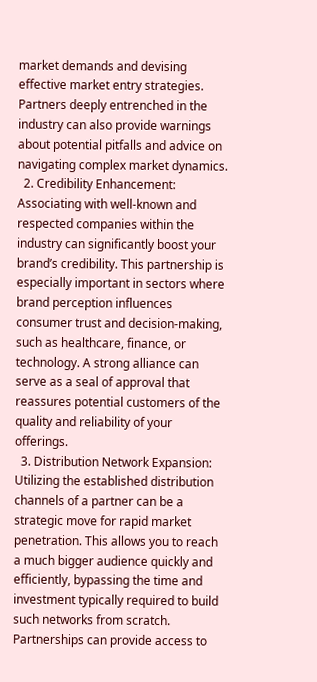market demands and devising effective market entry strategies. Partners deeply entrenched in the industry can also provide warnings about potential pitfalls and advice on navigating complex market dynamics.
  2. Credibility Enhancement: Associating with well-known and respected companies within the industry can significantly boost your brand’s credibility. This partnership is especially important in sectors where brand perception influences consumer trust and decision-making, such as healthcare, finance, or technology. A strong alliance can serve as a seal of approval that reassures potential customers of the quality and reliability of your offerings.
  3. Distribution Network Expansion: Utilizing the established distribution channels of a partner can be a strategic move for rapid market penetration. This allows you to reach a much bigger audience quickly and efficiently, bypassing the time and investment typically required to build such networks from scratch. Partnerships can provide access to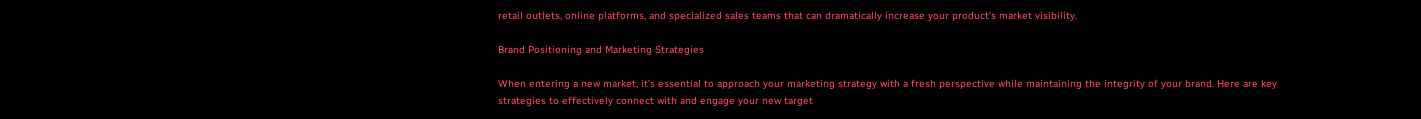retail outlets, online platforms, and specialized sales teams that can dramatically increase your product’s market visibility.

Brand Positioning and Marketing Strategies

When entering a new market, it’s essential to approach your marketing strategy with a fresh perspective while maintaining the integrity of your brand. Here are key strategies to effectively connect with and engage your new target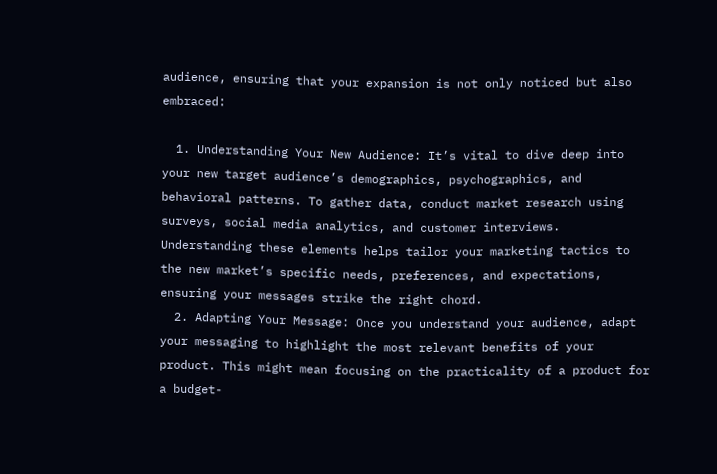audience, ensuring that your expansion is not only noticed but also embraced:

  1. Understanding Your New Audience: It’s vital to dive deep into your new target audience’s demographics, psychographics, and behavioral patterns. To gather data, conduct market research using surveys, social media analytics, and customer interviews. Understanding these elements helps tailor your marketing tactics to the new market’s specific needs, preferences, and expectations, ensuring your messages strike the right chord.
  2. Adapting Your Message: Once you understand your audience, adapt your messaging to highlight the most relevant benefits of your product. This might mean focusing on the practicality of a product for a budget-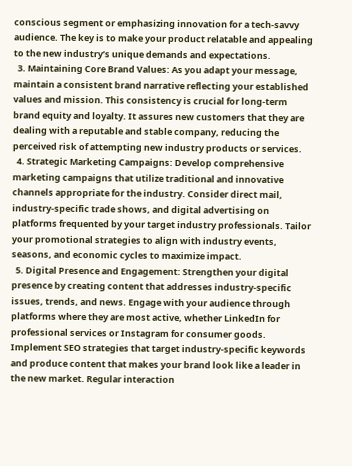conscious segment or emphasizing innovation for a tech-savvy audience. The key is to make your product relatable and appealing to the new industry’s unique demands and expectations.
  3. Maintaining Core Brand Values: As you adapt your message, maintain a consistent brand narrative reflecting your established values and mission. This consistency is crucial for long-term brand equity and loyalty. It assures new customers that they are dealing with a reputable and stable company, reducing the perceived risk of attempting new industry products or services.
  4. Strategic Marketing Campaigns: Develop comprehensive marketing campaigns that utilize traditional and innovative channels appropriate for the industry. Consider direct mail, industry-specific trade shows, and digital advertising on platforms frequented by your target industry professionals. Tailor your promotional strategies to align with industry events, seasons, and economic cycles to maximize impact.
  5. Digital Presence and Engagement: Strengthen your digital presence by creating content that addresses industry-specific issues, trends, and news. Engage with your audience through platforms where they are most active, whether LinkedIn for professional services or Instagram for consumer goods. Implement SEO strategies that target industry-specific keywords and produce content that makes your brand look like a leader in the new market. Regular interaction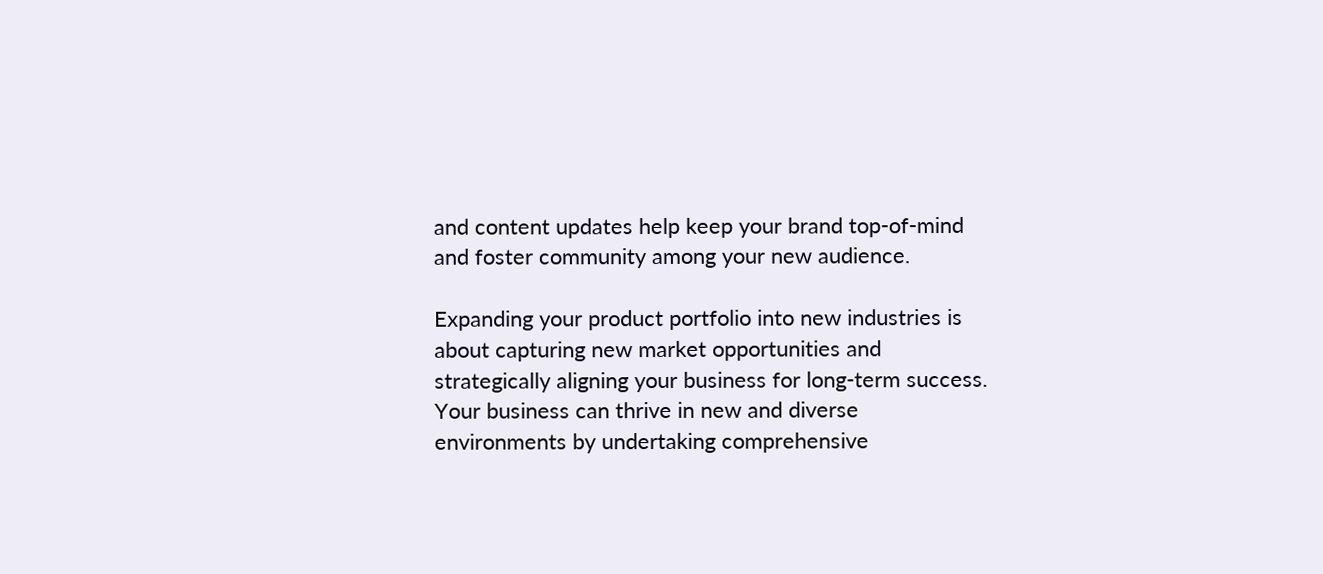and content updates help keep your brand top-of-mind and foster community among your new audience.

Expanding your product portfolio into new industries is about capturing new market opportunities and strategically aligning your business for long-term success. Your business can thrive in new and diverse environments by undertaking comprehensive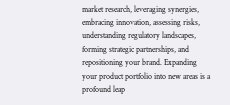market research, leveraging synergies, embracing innovation, assessing risks, understanding regulatory landscapes, forming strategic partnerships, and repositioning your brand. Expanding your product portfolio into new areas is a profound leap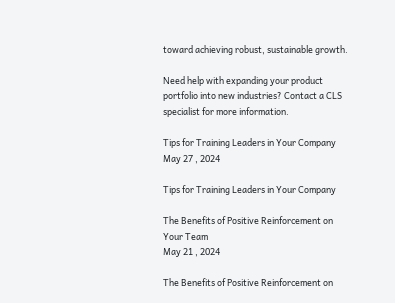toward achieving robust, sustainable growth.

Need help with expanding your product portfolio into new industries? Contact a CLS specialist for more information.

Tips for Training Leaders in Your Company
May 27 , 2024

Tips for Training Leaders in Your Company

The Benefits of Positive Reinforcement on Your Team
May 21 , 2024

The Benefits of Positive Reinforcement on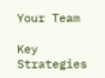Your Team

Key Strategies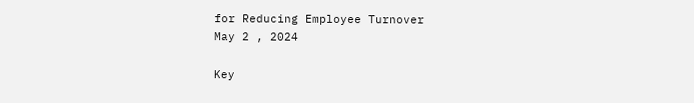for Reducing Employee Turnover
May 2 , 2024

Key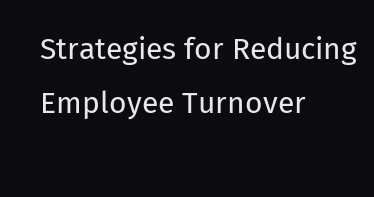Strategies for Reducing Employee Turnover